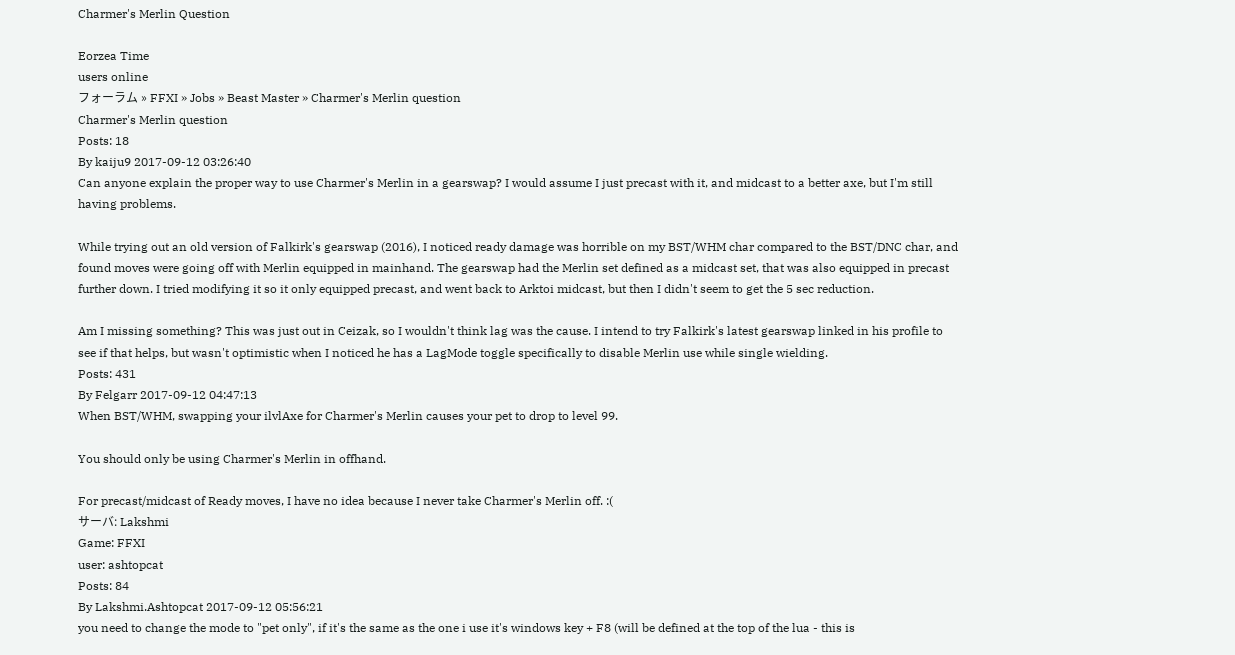Charmer's Merlin Question

Eorzea Time
users online
フォーラム » FFXI » Jobs » Beast Master » Charmer's Merlin question
Charmer's Merlin question
Posts: 18
By kaiju9 2017-09-12 03:26:40
Can anyone explain the proper way to use Charmer's Merlin in a gearswap? I would assume I just precast with it, and midcast to a better axe, but I'm still having problems.

While trying out an old version of Falkirk's gearswap (2016), I noticed ready damage was horrible on my BST/WHM char compared to the BST/DNC char, and found moves were going off with Merlin equipped in mainhand. The gearswap had the Merlin set defined as a midcast set, that was also equipped in precast further down. I tried modifying it so it only equipped precast, and went back to Arktoi midcast, but then I didn't seem to get the 5 sec reduction.

Am I missing something? This was just out in Ceizak, so I wouldn't think lag was the cause. I intend to try Falkirk's latest gearswap linked in his profile to see if that helps, but wasn't optimistic when I noticed he has a LagMode toggle specifically to disable Merlin use while single wielding.
Posts: 431
By Felgarr 2017-09-12 04:47:13
When BST/WHM, swapping your ilvlAxe for Charmer's Merlin causes your pet to drop to level 99.

You should only be using Charmer's Merlin in offhand.

For precast/midcast of Ready moves, I have no idea because I never take Charmer's Merlin off. :(
サーバ: Lakshmi
Game: FFXI
user: ashtopcat
Posts: 84
By Lakshmi.Ashtopcat 2017-09-12 05:56:21
you need to change the mode to "pet only", if it's the same as the one i use it's windows key + F8 (will be defined at the top of the lua - this is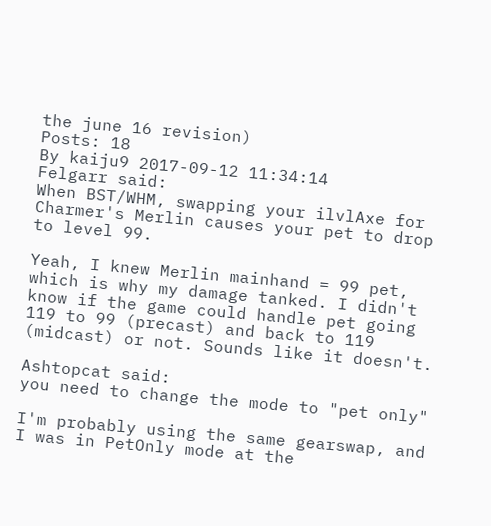the june 16 revision)
Posts: 18
By kaiju9 2017-09-12 11:34:14
Felgarr said:
When BST/WHM, swapping your ilvlAxe for Charmer's Merlin causes your pet to drop to level 99.

Yeah, I knew Merlin mainhand = 99 pet, which is why my damage tanked. I didn't know if the game could handle pet going 119 to 99 (precast) and back to 119 (midcast) or not. Sounds like it doesn't.

Ashtopcat said:
you need to change the mode to "pet only"

I'm probably using the same gearswap, and I was in PetOnly mode at the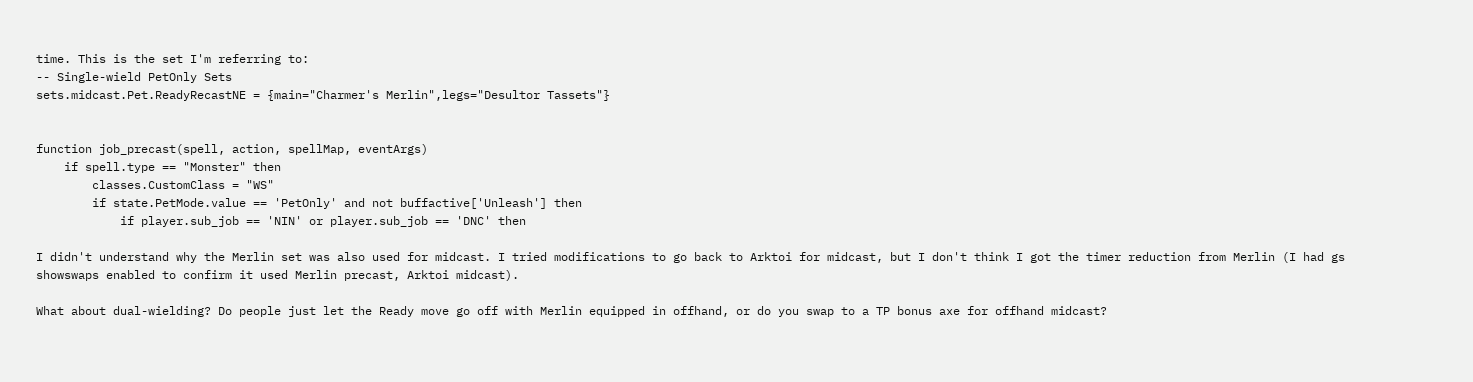time. This is the set I'm referring to:
-- Single-wield PetOnly Sets
sets.midcast.Pet.ReadyRecastNE = {main="Charmer's Merlin",legs="Desultor Tassets"}


function job_precast(spell, action, spellMap, eventArgs)
    if spell.type == "Monster" then
        classes.CustomClass = "WS"
        if state.PetMode.value == 'PetOnly' and not buffactive['Unleash'] then
            if player.sub_job == 'NIN' or player.sub_job == 'DNC' then

I didn't understand why the Merlin set was also used for midcast. I tried modifications to go back to Arktoi for midcast, but I don't think I got the timer reduction from Merlin (I had gs showswaps enabled to confirm it used Merlin precast, Arktoi midcast).

What about dual-wielding? Do people just let the Ready move go off with Merlin equipped in offhand, or do you swap to a TP bonus axe for offhand midcast?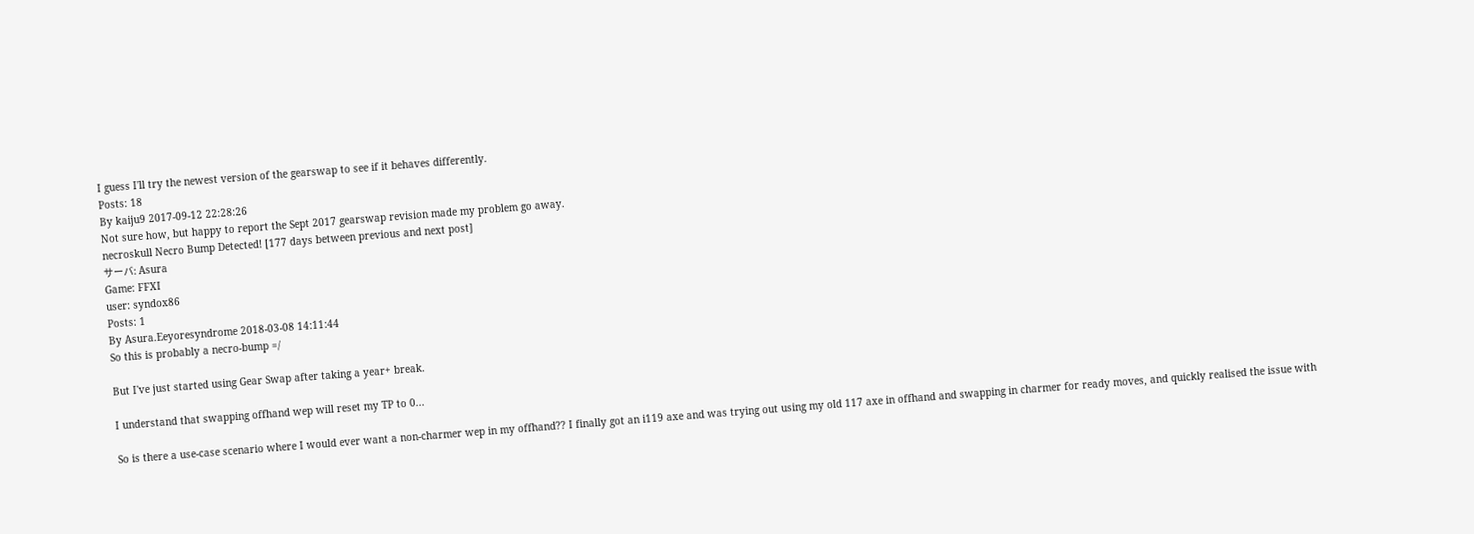I guess I'll try the newest version of the gearswap to see if it behaves differently.
Posts: 18
By kaiju9 2017-09-12 22:28:26
Not sure how, but happy to report the Sept 2017 gearswap revision made my problem go away.
necroskull Necro Bump Detected! [177 days between previous and next post]
サーバ: Asura
Game: FFXI
user: syndox86
Posts: 1
By Asura.Eeyoresyndrome 2018-03-08 14:11:44
So this is probably a necro-bump =/

But I've just started using Gear Swap after taking a year+ break.

I understand that swapping offhand wep will reset my TP to 0...

So is there a use-case scenario where I would ever want a non-charmer wep in my offhand?? I finally got an i119 axe and was trying out using my old 117 axe in offhand and swapping in charmer for ready moves, and quickly realised the issue with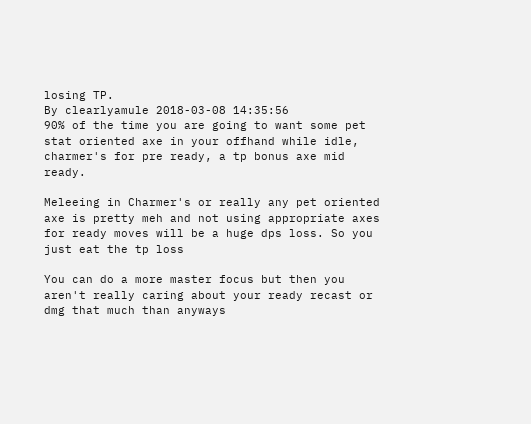losing TP.
By clearlyamule 2018-03-08 14:35:56
90% of the time you are going to want some pet stat oriented axe in your offhand while idle, charmer's for pre ready, a tp bonus axe mid ready.

Meleeing in Charmer's or really any pet oriented axe is pretty meh and not using appropriate axes for ready moves will be a huge dps loss. So you just eat the tp loss

You can do a more master focus but then you aren't really caring about your ready recast or dmg that much than anyways